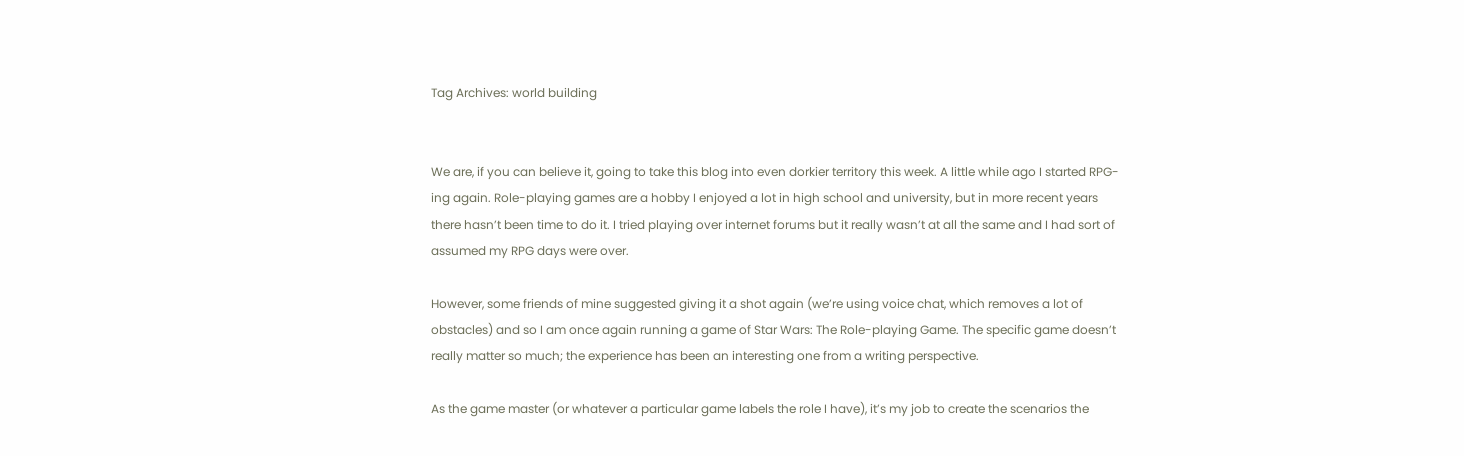Tag Archives: world building


We are, if you can believe it, going to take this blog into even dorkier territory this week. A little while ago I started RPG-ing again. Role-playing games are a hobby I enjoyed a lot in high school and university, but in more recent years there hasn’t been time to do it. I tried playing over internet forums but it really wasn’t at all the same and I had sort of assumed my RPG days were over.

However, some friends of mine suggested giving it a shot again (we’re using voice chat, which removes a lot of obstacles) and so I am once again running a game of Star Wars: The Role-playing Game. The specific game doesn’t really matter so much; the experience has been an interesting one from a writing perspective.

As the game master (or whatever a particular game labels the role I have), it’s my job to create the scenarios the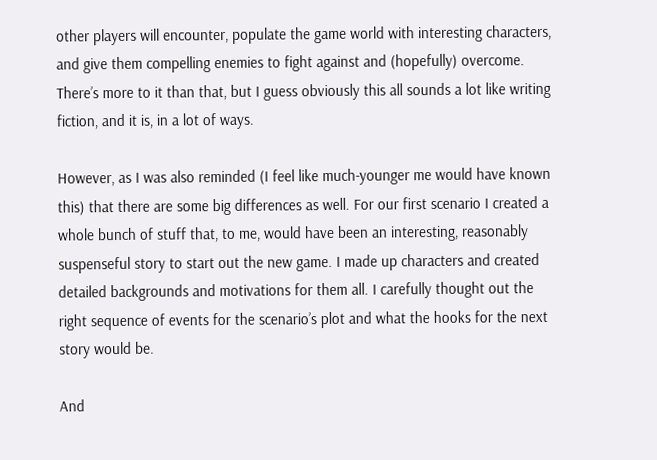other players will encounter, populate the game world with interesting characters, and give them compelling enemies to fight against and (hopefully) overcome. There’s more to it than that, but I guess obviously this all sounds a lot like writing fiction, and it is, in a lot of ways.

However, as I was also reminded (I feel like much-younger me would have known this) that there are some big differences as well. For our first scenario I created a whole bunch of stuff that, to me, would have been an interesting, reasonably suspenseful story to start out the new game. I made up characters and created detailed backgrounds and motivations for them all. I carefully thought out the right sequence of events for the scenario’s plot and what the hooks for the next story would be.

And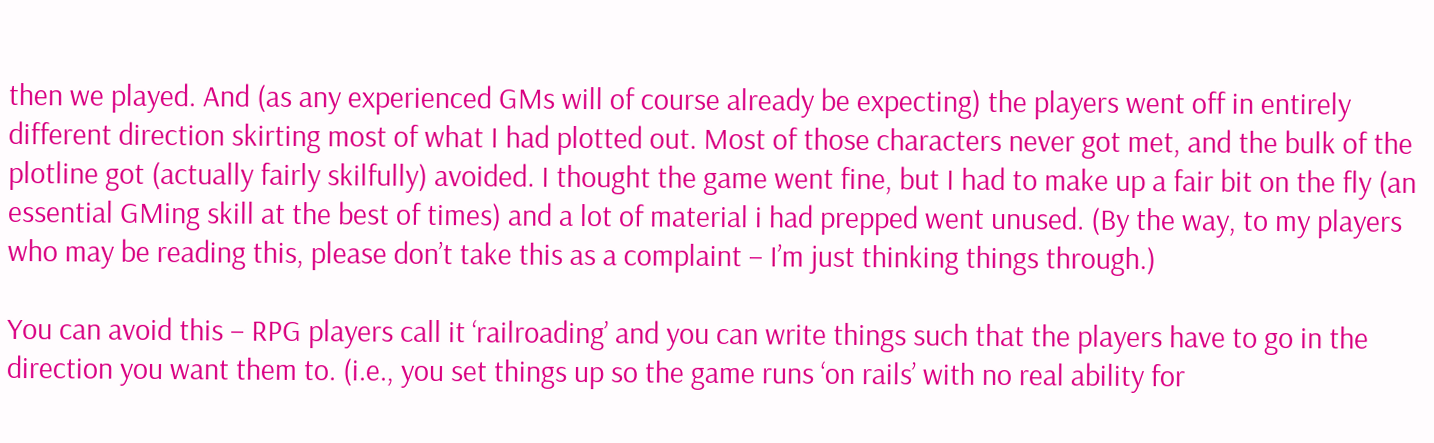then we played. And (as any experienced GMs will of course already be expecting) the players went off in entirely different direction skirting most of what I had plotted out. Most of those characters never got met, and the bulk of the plotline got (actually fairly skilfully) avoided. I thought the game went fine, but I had to make up a fair bit on the fly (an essential GMing skill at the best of times) and a lot of material i had prepped went unused. (By the way, to my players who may be reading this, please don’t take this as a complaint – I’m just thinking things through.)

You can avoid this – RPG players call it ‘railroading’ and you can write things such that the players have to go in the direction you want them to. (i.e., you set things up so the game runs ‘on rails’ with no real ability for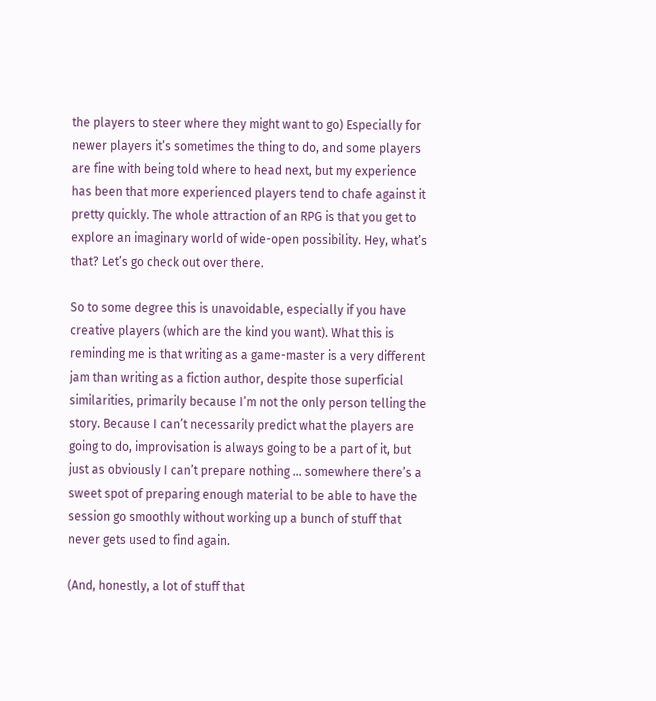the players to steer where they might want to go) Especially for newer players it’s sometimes the thing to do, and some players are fine with being told where to head next, but my experience has been that more experienced players tend to chafe against it pretty quickly. The whole attraction of an RPG is that you get to explore an imaginary world of wide-open possibility. Hey, what’s that? Let’s go check out over there.

So to some degree this is unavoidable, especially if you have creative players (which are the kind you want). What this is reminding me is that writing as a game-master is a very different jam than writing as a fiction author, despite those superficial similarities, primarily because I’m not the only person telling the story. Because I can’t necessarily predict what the players are going to do, improvisation is always going to be a part of it, but just as obviously I can’t prepare nothing … somewhere there’s a sweet spot of preparing enough material to be able to have the session go smoothly without working up a bunch of stuff that never gets used to find again.

(And, honestly, a lot of stuff that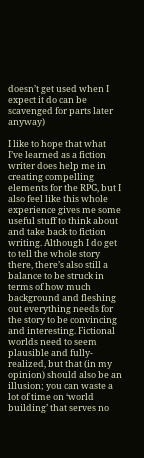doesn’t get used when I expect it do can be scavenged for parts later anyway)

I like to hope that what I’ve learned as a fiction writer does help me in creating compelling elements for the RPG, but I also feel like this whole experience gives me some useful stuff to think about and take back to fiction writing. Although I do get to tell the whole story there, there’s also still a balance to be struck in terms of how much background and fleshing out everything needs for the story to be convincing and interesting. Fictional worlds need to seem plausible and fully-realized, but that (in my opinion) should also be an illusion; you can waste a lot of time on ‘world building’ that serves no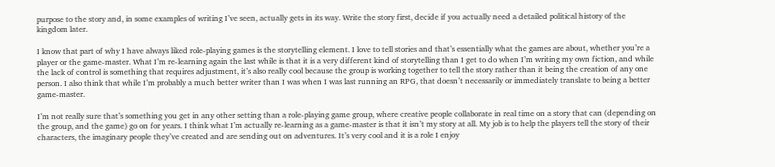purpose to the story and, in some examples of writing I’ve seen, actually gets in its way. Write the story first, decide if you actually need a detailed political history of the kingdom later.

I know that part of why I have always liked role-playing games is the storytelling element. I love to tell stories and that’s essentially what the games are about, whether you’re a player or the game-master. What I’m re-learning again the last while is that it is a very different kind of storytelling than I get to do when I’m writing my own fiction, and while the lack of control is something that requires adjustment, it’s also really cool because the group is working together to tell the story rather than it being the creation of any one person. I also think that while I’m probably a much better writer than I was when I was last running an RPG, that doesn’t necessarily or immediately translate to being a better game-master.

I’m not really sure that’s something you get in any other setting than a role-playing game group, where creative people collaborate in real time on a story that can (depending on the group, and the game) go on for years. I think what I’m actually re-learning as a game-master is that it isn’t my story at all. My job is to help the players tell the story of their characters, the imaginary people they’ve created and are sending out on adventures. It’s very cool and it is a role I enjoy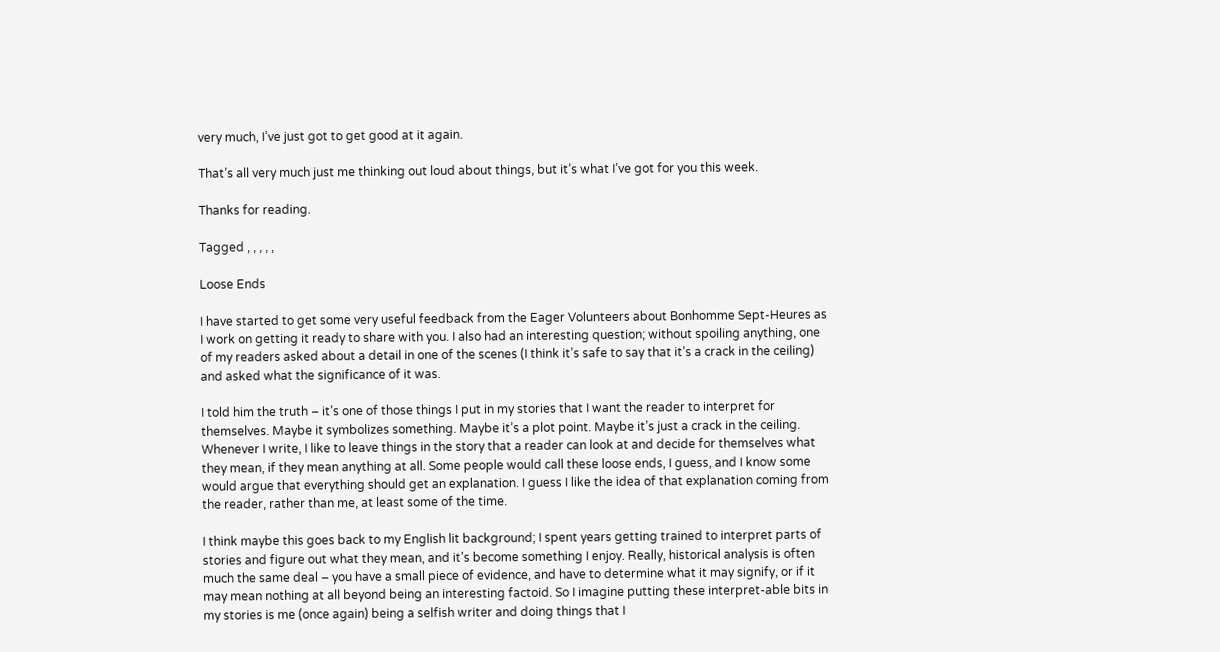very much, I’ve just got to get good at it again.

That’s all very much just me thinking out loud about things, but it’s what I’ve got for you this week.

Thanks for reading.

Tagged , , , , ,

Loose Ends

I have started to get some very useful feedback from the Eager Volunteers about Bonhomme Sept-Heures as I work on getting it ready to share with you. I also had an interesting question; without spoiling anything, one of my readers asked about a detail in one of the scenes (I think it’s safe to say that it’s a crack in the ceiling) and asked what the significance of it was.

I told him the truth – it’s one of those things I put in my stories that I want the reader to interpret for themselves. Maybe it symbolizes something. Maybe it’s a plot point. Maybe it’s just a crack in the ceiling. Whenever I write, I like to leave things in the story that a reader can look at and decide for themselves what they mean, if they mean anything at all. Some people would call these loose ends, I guess, and I know some would argue that everything should get an explanation. I guess I like the idea of that explanation coming from the reader, rather than me, at least some of the time.

I think maybe this goes back to my English lit background; I spent years getting trained to interpret parts of stories and figure out what they mean, and it’s become something I enjoy. Really, historical analysis is often much the same deal – you have a small piece of evidence, and have to determine what it may signify, or if it may mean nothing at all beyond being an interesting factoid. So I imagine putting these interpret-able bits in my stories is me (once again) being a selfish writer and doing things that I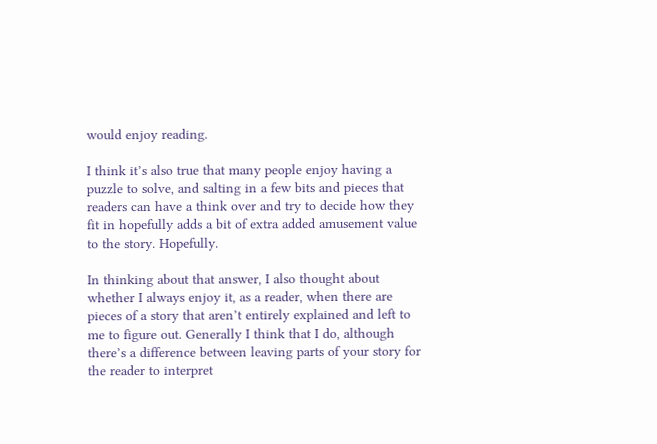would enjoy reading.

I think it’s also true that many people enjoy having a puzzle to solve, and salting in a few bits and pieces that readers can have a think over and try to decide how they fit in hopefully adds a bit of extra added amusement value to the story. Hopefully.

In thinking about that answer, I also thought about whether I always enjoy it, as a reader, when there are pieces of a story that aren’t entirely explained and left to me to figure out. Generally I think that I do, although there’s a difference between leaving parts of your story for the reader to interpret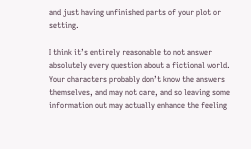and just having unfinished parts of your plot or setting.

I think it’s entirely reasonable to not answer absolutely every question about a fictional world. Your characters probably don’t know the answers themselves, and may not care, and so leaving some information out may actually enhance the feeling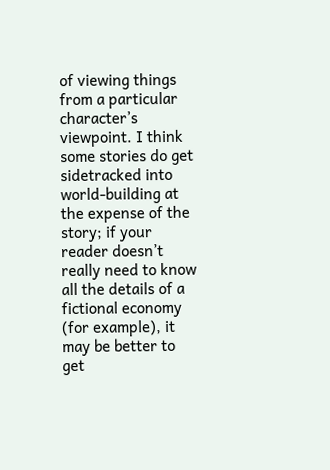of viewing things from a particular character’s viewpoint. I think some stories do get sidetracked into world-building at the expense of the story; if your reader doesn’t really need to know all the details of a fictional economy (for example), it may be better to get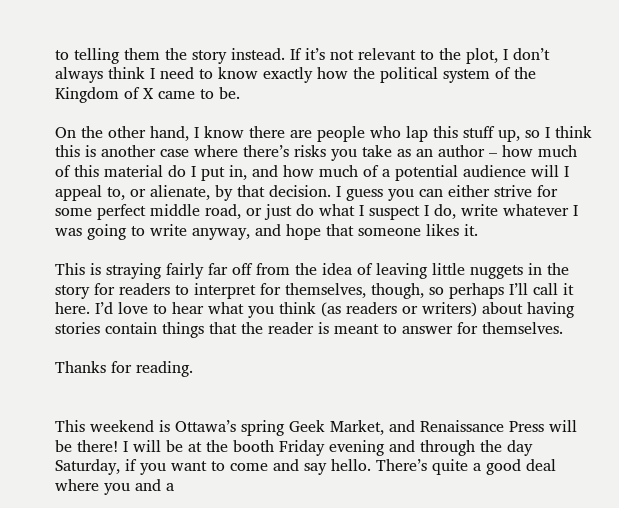to telling them the story instead. If it’s not relevant to the plot, I don’t always think I need to know exactly how the political system of the Kingdom of X came to be.

On the other hand, I know there are people who lap this stuff up, so I think this is another case where there’s risks you take as an author – how much of this material do I put in, and how much of a potential audience will I appeal to, or alienate, by that decision. I guess you can either strive for some perfect middle road, or just do what I suspect I do, write whatever I was going to write anyway, and hope that someone likes it.

This is straying fairly far off from the idea of leaving little nuggets in the story for readers to interpret for themselves, though, so perhaps I’ll call it here. I’d love to hear what you think (as readers or writers) about having stories contain things that the reader is meant to answer for themselves.

Thanks for reading.


This weekend is Ottawa’s spring Geek Market, and Renaissance Press will be there! I will be at the booth Friday evening and through the day Saturday, if you want to come and say hello. There’s quite a good deal where you and a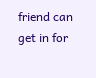friend can get in for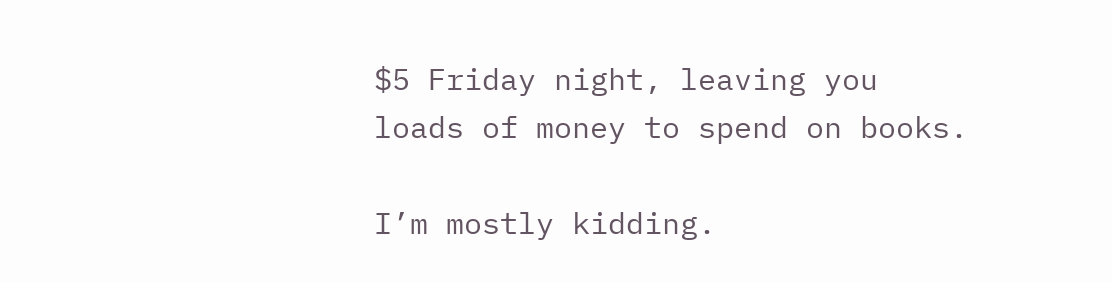$5 Friday night, leaving you loads of money to spend on books.

I’m mostly kidding.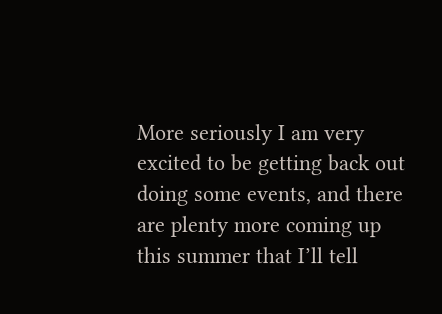More seriously I am very excited to be getting back out doing some events, and there are plenty more coming up this summer that I’ll tell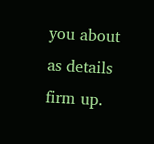you about as details firm up.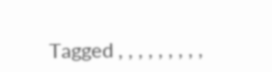Tagged , , , , , , , , ,